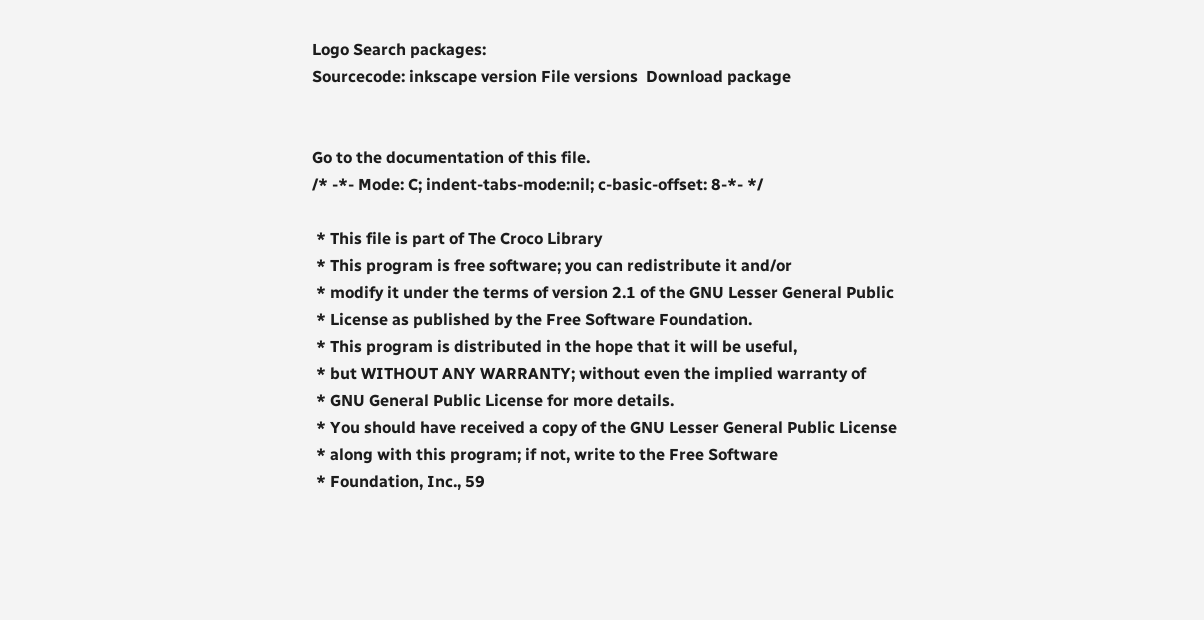Logo Search packages:
Sourcecode: inkscape version File versions  Download package


Go to the documentation of this file.
/* -*- Mode: C; indent-tabs-mode:nil; c-basic-offset: 8-*- */

 * This file is part of The Croco Library
 * This program is free software; you can redistribute it and/or
 * modify it under the terms of version 2.1 of the GNU Lesser General Public
 * License as published by the Free Software Foundation.
 * This program is distributed in the hope that it will be useful,
 * but WITHOUT ANY WARRANTY; without even the implied warranty of
 * GNU General Public License for more details.
 * You should have received a copy of the GNU Lesser General Public License
 * along with this program; if not, write to the Free Software
 * Foundation, Inc., 59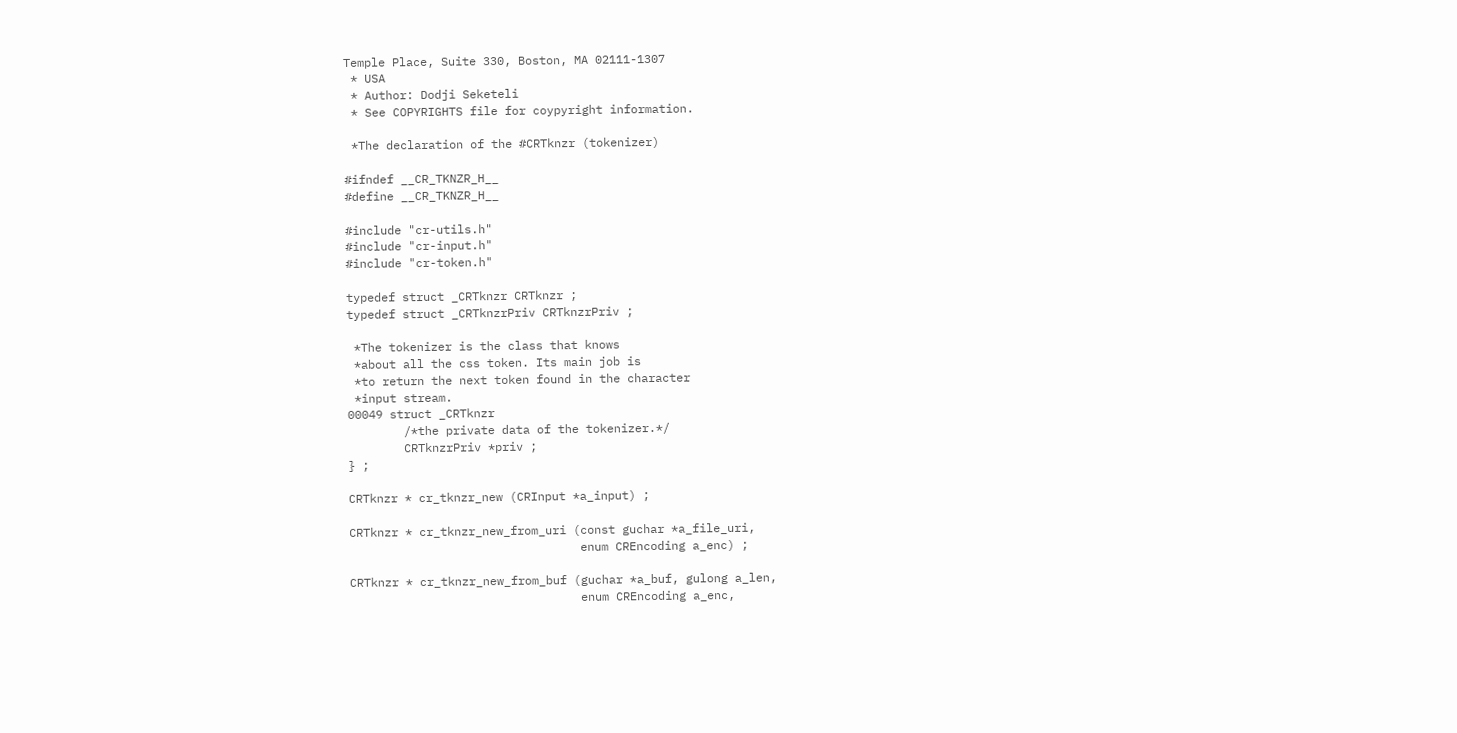Temple Place, Suite 330, Boston, MA 02111-1307
 * USA
 * Author: Dodji Seketeli
 * See COPYRIGHTS file for coypyright information.

 *The declaration of the #CRTknzr (tokenizer)

#ifndef __CR_TKNZR_H__
#define __CR_TKNZR_H__

#include "cr-utils.h"
#include "cr-input.h"
#include "cr-token.h"

typedef struct _CRTknzr CRTknzr ;
typedef struct _CRTknzrPriv CRTknzrPriv ;

 *The tokenizer is the class that knows
 *about all the css token. Its main job is
 *to return the next token found in the character
 *input stream.
00049 struct _CRTknzr
        /*the private data of the tokenizer.*/
        CRTknzrPriv *priv ;
} ;

CRTknzr * cr_tknzr_new (CRInput *a_input) ;

CRTknzr * cr_tknzr_new_from_uri (const guchar *a_file_uri,
                                 enum CREncoding a_enc) ;

CRTknzr * cr_tknzr_new_from_buf (guchar *a_buf, gulong a_len,
                                 enum CREncoding a_enc,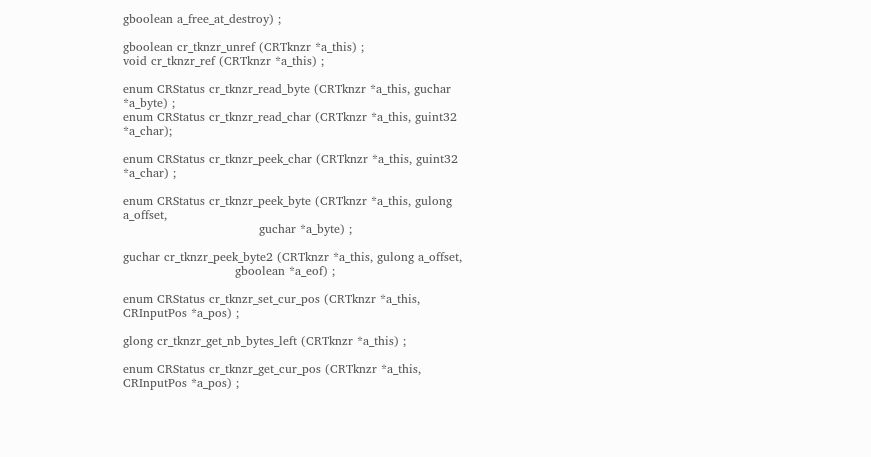gboolean a_free_at_destroy) ;

gboolean cr_tknzr_unref (CRTknzr *a_this) ;
void cr_tknzr_ref (CRTknzr *a_this) ;

enum CRStatus cr_tknzr_read_byte (CRTknzr *a_this, guchar *a_byte) ;
enum CRStatus cr_tknzr_read_char (CRTknzr *a_this, guint32 *a_char);

enum CRStatus cr_tknzr_peek_char (CRTknzr *a_this, guint32 *a_char) ;

enum CRStatus cr_tknzr_peek_byte (CRTknzr *a_this, gulong a_offset,
                                  guchar *a_byte) ;

guchar cr_tknzr_peek_byte2 (CRTknzr *a_this, gulong a_offset,
                            gboolean *a_eof) ;

enum CRStatus cr_tknzr_set_cur_pos (CRTknzr *a_this, CRInputPos *a_pos) ;

glong cr_tknzr_get_nb_bytes_left (CRTknzr *a_this) ;

enum CRStatus cr_tknzr_get_cur_pos (CRTknzr *a_this, CRInputPos *a_pos) ;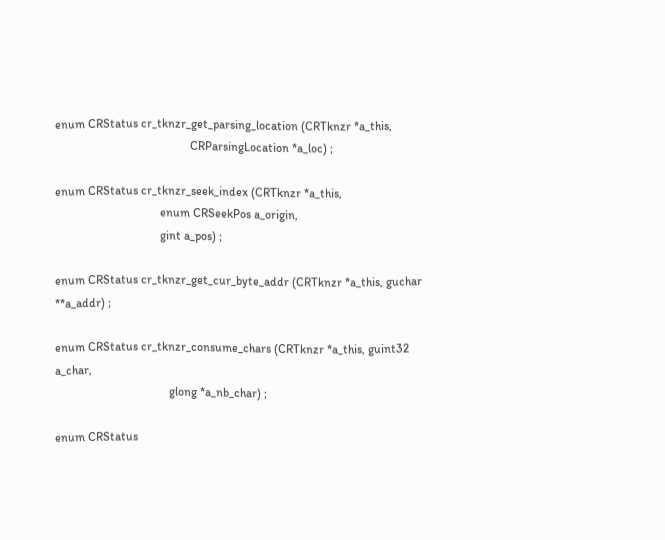enum CRStatus cr_tknzr_get_parsing_location (CRTknzr *a_this,
                                             CRParsingLocation *a_loc) ;

enum CRStatus cr_tknzr_seek_index (CRTknzr *a_this,
                                   enum CRSeekPos a_origin,
                                   gint a_pos) ;

enum CRStatus cr_tknzr_get_cur_byte_addr (CRTknzr *a_this, guchar **a_addr) ;

enum CRStatus cr_tknzr_consume_chars (CRTknzr *a_this, guint32 a_char,
                                      glong *a_nb_char) ;

enum CRStatus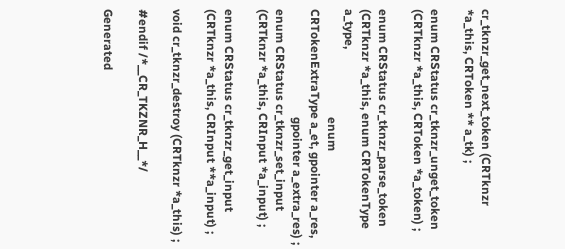cr_tknzr_get_next_token (CRTknzr *a_this, CRToken ** a_tk) ;

enum CRStatus cr_tknzr_unget_token (CRTknzr *a_this, CRToken *a_token) ;

enum CRStatus cr_tknzr_parse_token (CRTknzr *a_this, enum CRTokenType a_type,
                                    enum CRTokenExtraType a_et, gpointer a_res,
                                    gpointer a_extra_res) ;
enum CRStatus cr_tknzr_set_input (CRTknzr *a_this, CRInput *a_input) ;

enum CRStatus cr_tknzr_get_input (CRTknzr *a_this, CRInput **a_input) ;

void cr_tknzr_destroy (CRTknzr *a_this) ;

#endif /*__CR_TKZNR_H__*/

Generated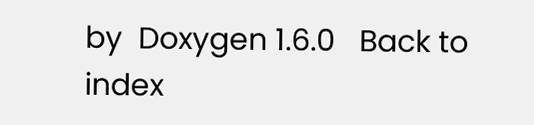by  Doxygen 1.6.0   Back to index